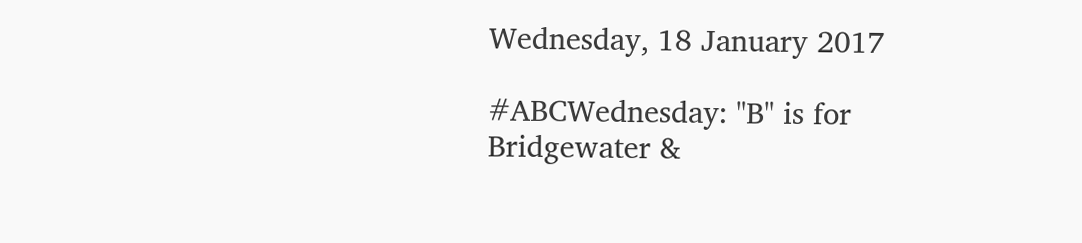Wednesday, 18 January 2017

#ABCWednesday: "B" is for Bridgewater &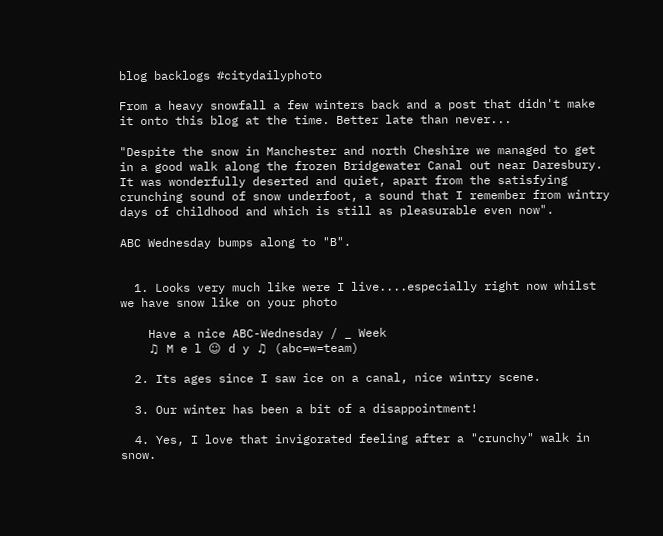blog backlogs #citydailyphoto

From a heavy snowfall a few winters back and a post that didn't make it onto this blog at the time. Better late than never...

"Despite the snow in Manchester and north Cheshire we managed to get in a good walk along the frozen Bridgewater Canal out near Daresbury. It was wonderfully deserted and quiet, apart from the satisfying crunching sound of snow underfoot, a sound that I remember from wintry days of childhood and which is still as pleasurable even now".

ABC Wednesday bumps along to "B".


  1. Looks very much like were I live....especially right now whilst we have snow like on your photo

    Have a nice ABC-Wednesday / _ Week
    ♫ M e l ☺ d y ♫ (abc=w=team)

  2. Its ages since I saw ice on a canal, nice wintry scene.

  3. Our winter has been a bit of a disappointment!

  4. Yes, I love that invigorated feeling after a "crunchy" walk in snow.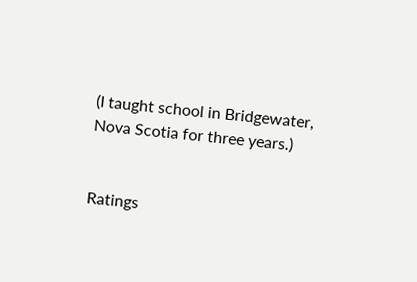(I taught school in Bridgewater, Nova Scotia for three years.)


Ratings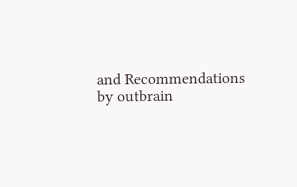and Recommendations by outbrain